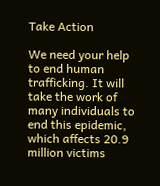Take Action

We need your help to end human trafficking. It will take the work of many individuals to end this epidemic, which affects 20.9 million victims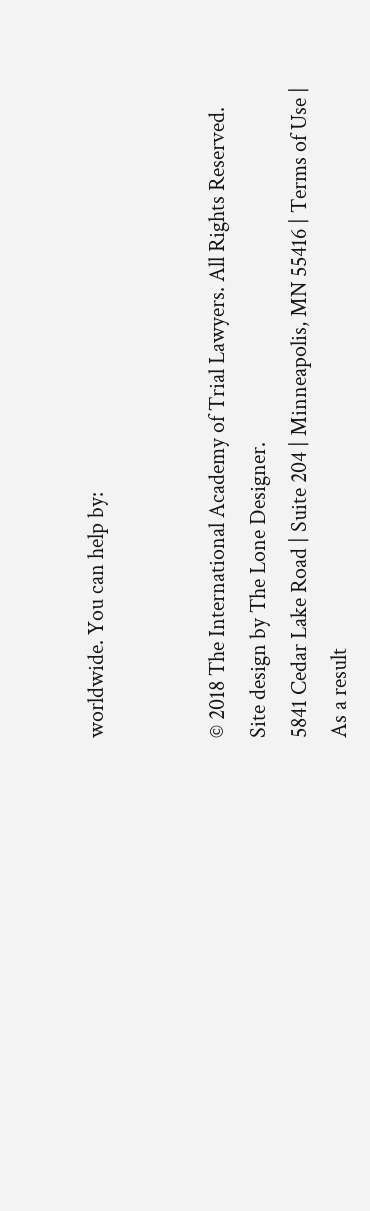worldwide. You can help by:


© 2018 The International Academy of Trial Lawyers. All Rights Reserved. Site design by The Lone Designer.
5841 Cedar Lake Road | Suite 204 | Minneapolis, MN 55416 | Terms of Use | As a result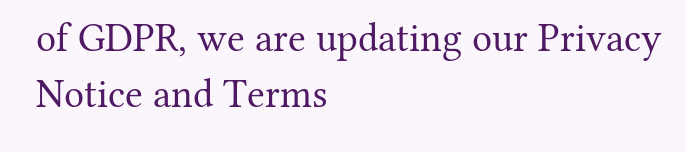of GDPR, we are updating our Privacy Notice and Terms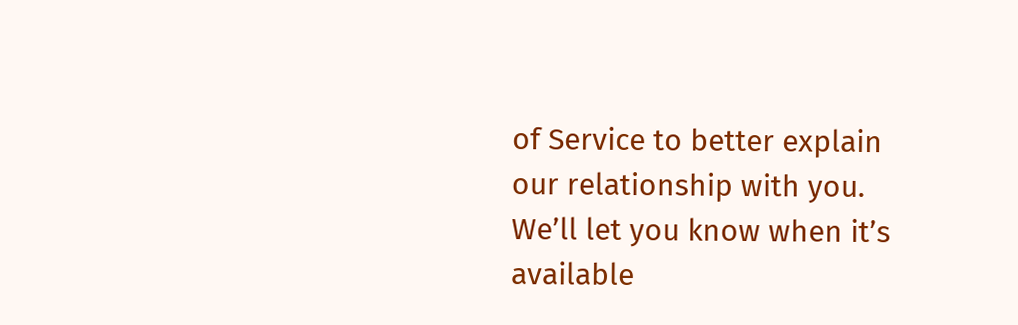of Service to better explain our relationship with you. We’ll let you know when it’s available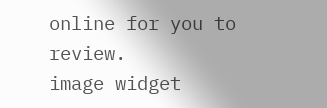online for you to review.
image widget